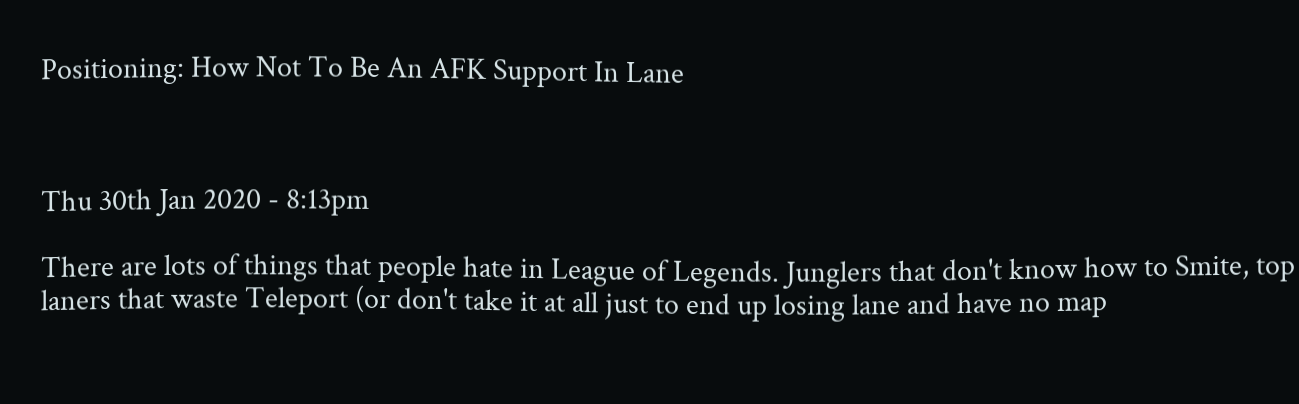Positioning: How Not To Be An AFK Support In Lane



Thu 30th Jan 2020 - 8:13pm

There are lots of things that people hate in League of Legends. Junglers that don't know how to Smite, top laners that waste Teleport (or don't take it at all just to end up losing lane and have no map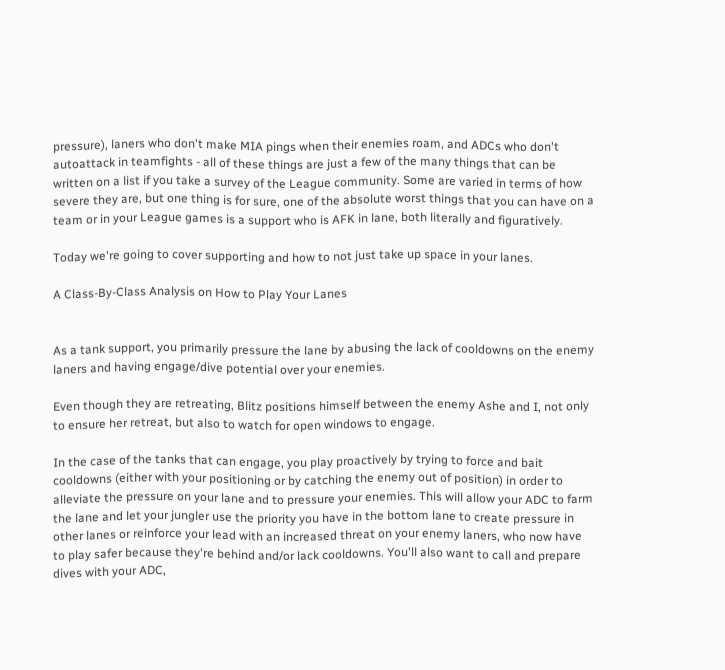pressure), laners who don't make MIA pings when their enemies roam, and ADCs who don't autoattack in teamfights - all of these things are just a few of the many things that can be written on a list if you take a survey of the League community. Some are varied in terms of how severe they are, but one thing is for sure, one of the absolute worst things that you can have on a team or in your League games is a support who is AFK in lane, both literally and figuratively.

Today we're going to cover supporting and how to not just take up space in your lanes.

A Class-By-Class Analysis on How to Play Your Lanes


As a tank support, you primarily pressure the lane by abusing the lack of cooldowns on the enemy laners and having engage/dive potential over your enemies.

Even though they are retreating, Blitz positions himself between the enemy Ashe and I, not only to ensure her retreat, but also to watch for open windows to engage.

In the case of the tanks that can engage, you play proactively by trying to force and bait cooldowns (either with your positioning or by catching the enemy out of position) in order to alleviate the pressure on your lane and to pressure your enemies. This will allow your ADC to farm the lane and let your jungler use the priority you have in the bottom lane to create pressure in other lanes or reinforce your lead with an increased threat on your enemy laners, who now have to play safer because they're behind and/or lack cooldowns. You'll also want to call and prepare dives with your ADC,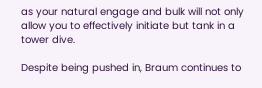as your natural engage and bulk will not only allow you to effectively initiate but tank in a tower dive.

Despite being pushed in, Braum continues to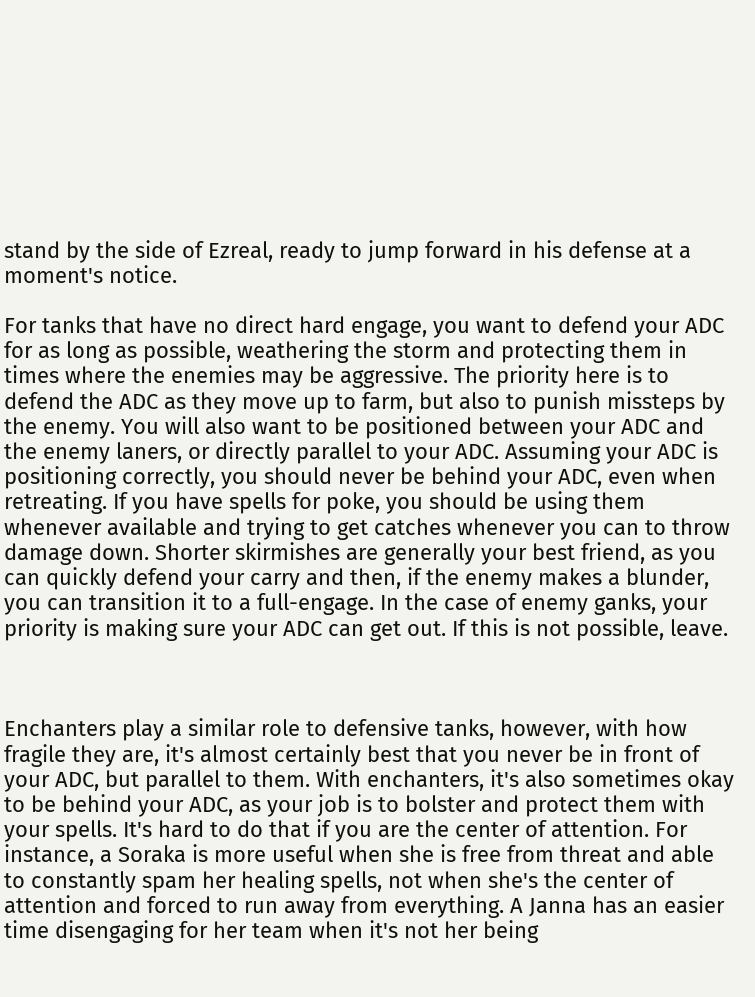stand by the side of Ezreal, ready to jump forward in his defense at a moment's notice.

For tanks that have no direct hard engage, you want to defend your ADC for as long as possible, weathering the storm and protecting them in times where the enemies may be aggressive. The priority here is to defend the ADC as they move up to farm, but also to punish missteps by the enemy. You will also want to be positioned between your ADC and the enemy laners, or directly parallel to your ADC. Assuming your ADC is positioning correctly, you should never be behind your ADC, even when retreating. If you have spells for poke, you should be using them whenever available and trying to get catches whenever you can to throw damage down. Shorter skirmishes are generally your best friend, as you can quickly defend your carry and then, if the enemy makes a blunder, you can transition it to a full-engage. In the case of enemy ganks, your priority is making sure your ADC can get out. If this is not possible, leave.



Enchanters play a similar role to defensive tanks, however, with how fragile they are, it's almost certainly best that you never be in front of your ADC, but parallel to them. With enchanters, it's also sometimes okay to be behind your ADC, as your job is to bolster and protect them with your spells. It's hard to do that if you are the center of attention. For instance, a Soraka is more useful when she is free from threat and able to constantly spam her healing spells, not when she's the center of attention and forced to run away from everything. A Janna has an easier time disengaging for her team when it's not her being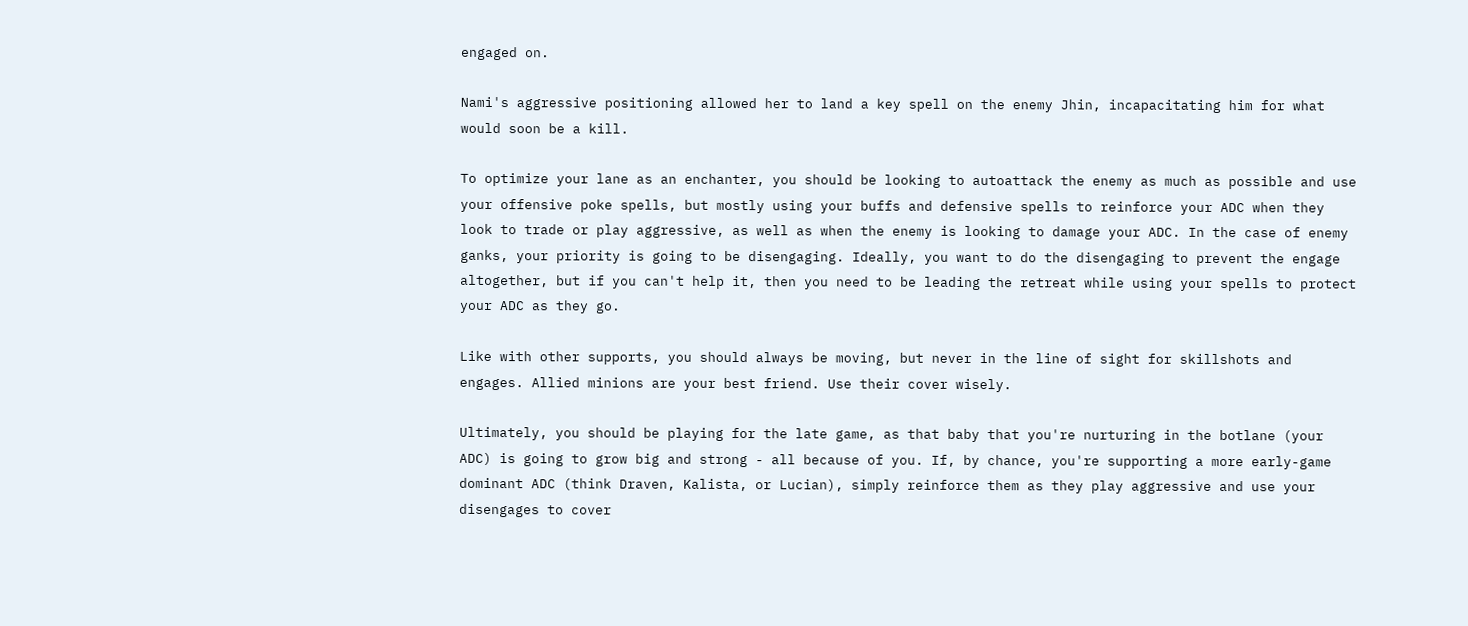engaged on.

Nami's aggressive positioning allowed her to land a key spell on the enemy Jhin, incapacitating him for what would soon be a kill.

To optimize your lane as an enchanter, you should be looking to autoattack the enemy as much as possible and use your offensive poke spells, but mostly using your buffs and defensive spells to reinforce your ADC when they look to trade or play aggressive, as well as when the enemy is looking to damage your ADC. In the case of enemy ganks, your priority is going to be disengaging. Ideally, you want to do the disengaging to prevent the engage altogether, but if you can't help it, then you need to be leading the retreat while using your spells to protect your ADC as they go.

Like with other supports, you should always be moving, but never in the line of sight for skillshots and engages. Allied minions are your best friend. Use their cover wisely.

Ultimately, you should be playing for the late game, as that baby that you're nurturing in the botlane (your ADC) is going to grow big and strong - all because of you. If, by chance, you're supporting a more early-game dominant ADC (think Draven, Kalista, or Lucian), simply reinforce them as they play aggressive and use your disengages to cover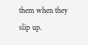them when they slip up.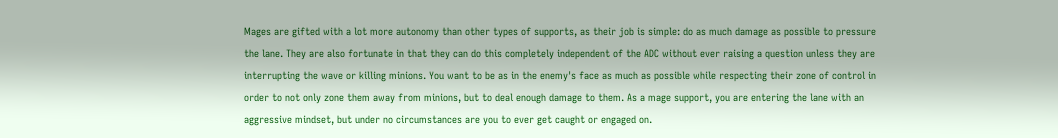Mages are gifted with a lot more autonomy than other types of supports, as their job is simple: do as much damage as possible to pressure the lane. They are also fortunate in that they can do this completely independent of the ADC without ever raising a question unless they are interrupting the wave or killing minions. You want to be as in the enemy's face as much as possible while respecting their zone of control in order to not only zone them away from minions, but to deal enough damage to them. As a mage support, you are entering the lane with an aggressive mindset, but under no circumstances are you to ever get caught or engaged on.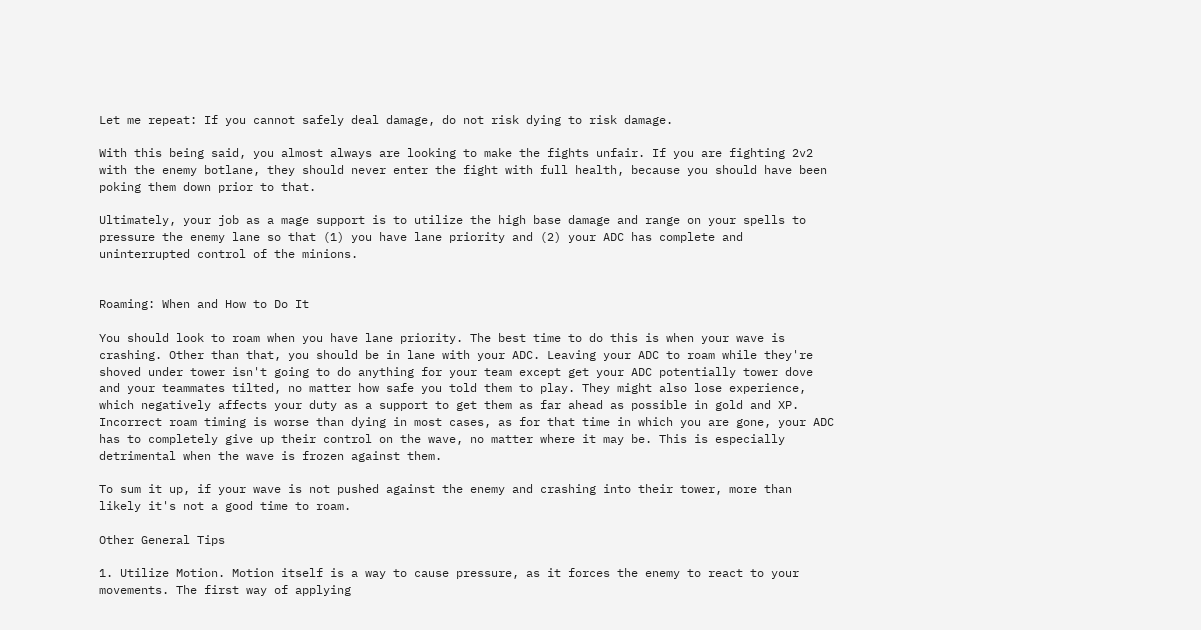Let me repeat: If you cannot safely deal damage, do not risk dying to risk damage.

With this being said, you almost always are looking to make the fights unfair. If you are fighting 2v2 with the enemy botlane, they should never enter the fight with full health, because you should have been poking them down prior to that.

Ultimately, your job as a mage support is to utilize the high base damage and range on your spells to pressure the enemy lane so that (1) you have lane priority and (2) your ADC has complete and uninterrupted control of the minions.


Roaming: When and How to Do It

You should look to roam when you have lane priority. The best time to do this is when your wave is crashing. Other than that, you should be in lane with your ADC. Leaving your ADC to roam while they're shoved under tower isn't going to do anything for your team except get your ADC potentially tower dove and your teammates tilted, no matter how safe you told them to play. They might also lose experience, which negatively affects your duty as a support to get them as far ahead as possible in gold and XP. Incorrect roam timing is worse than dying in most cases, as for that time in which you are gone, your ADC has to completely give up their control on the wave, no matter where it may be. This is especially detrimental when the wave is frozen against them.

To sum it up, if your wave is not pushed against the enemy and crashing into their tower, more than likely it's not a good time to roam.

Other General Tips

1. Utilize Motion. Motion itself is a way to cause pressure, as it forces the enemy to react to your movements. The first way of applying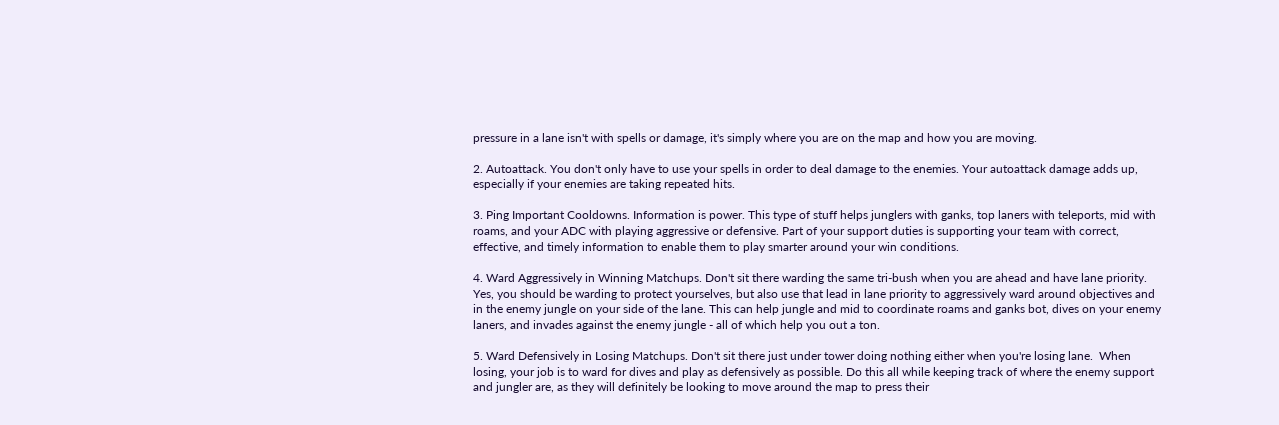pressure in a lane isn't with spells or damage, it's simply where you are on the map and how you are moving.

2. Autoattack. You don't only have to use your spells in order to deal damage to the enemies. Your autoattack damage adds up, especially if your enemies are taking repeated hits.

3. Ping Important Cooldowns. Information is power. This type of stuff helps junglers with ganks, top laners with teleports, mid with roams, and your ADC with playing aggressive or defensive. Part of your support duties is supporting your team with correct, effective, and timely information to enable them to play smarter around your win conditions.

4. Ward Aggressively in Winning Matchups. Don't sit there warding the same tri-bush when you are ahead and have lane priority. Yes, you should be warding to protect yourselves, but also use that lead in lane priority to aggressively ward around objectives and in the enemy jungle on your side of the lane. This can help jungle and mid to coordinate roams and ganks bot, dives on your enemy laners, and invades against the enemy jungle - all of which help you out a ton.

5. Ward Defensively in Losing Matchups. Don't sit there just under tower doing nothing either when you're losing lane.  When losing, your job is to ward for dives and play as defensively as possible. Do this all while keeping track of where the enemy support and jungler are, as they will definitely be looking to move around the map to press their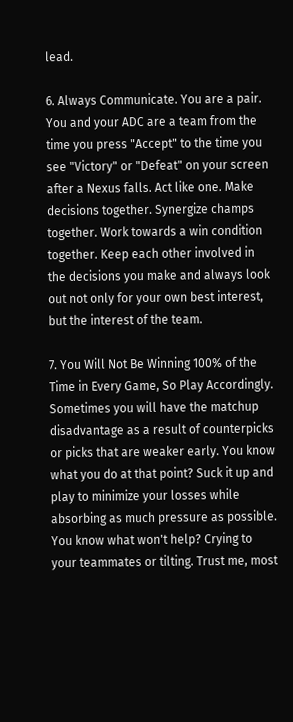lead.

6. Always Communicate. You are a pair. You and your ADC are a team from the time you press "Accept" to the time you see "Victory" or "Defeat" on your screen after a Nexus falls. Act like one. Make decisions together. Synergize champs together. Work towards a win condition together. Keep each other involved in the decisions you make and always look out not only for your own best interest, but the interest of the team.

7. You Will Not Be Winning 100% of the Time in Every Game, So Play Accordingly. Sometimes you will have the matchup disadvantage as a result of counterpicks or picks that are weaker early. You know what you do at that point? Suck it up and play to minimize your losses while absorbing as much pressure as possible. You know what won't help? Crying to your teammates or tilting. Trust me, most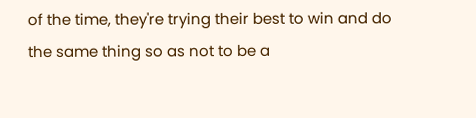of the time, they're trying their best to win and do the same thing so as not to be a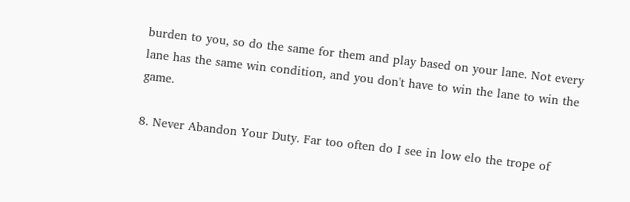burden to you, so do the same for them and play based on your lane. Not every lane has the same win condition, and you don't have to win the lane to win the game.

8. Never Abandon Your Duty. Far too often do I see in low elo the trope of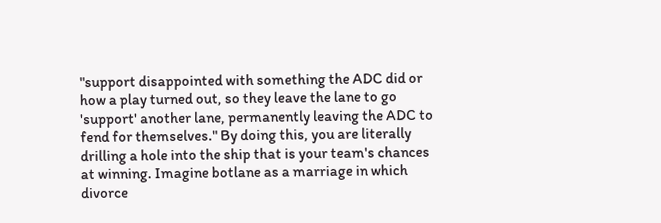"support disappointed with something the ADC did or how a play turned out, so they leave the lane to go 'support' another lane, permanently leaving the ADC to fend for themselves." By doing this, you are literally drilling a hole into the ship that is your team's chances at winning. Imagine botlane as a marriage in which divorce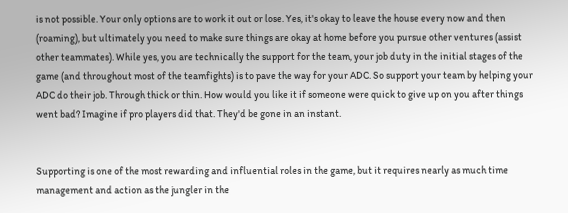is not possible. Your only options are to work it out or lose. Yes, it's okay to leave the house every now and then (roaming), but ultimately you need to make sure things are okay at home before you pursue other ventures (assist other teammates). While yes, you are technically the support for the team, your job duty in the initial stages of the game (and throughout most of the teamfights) is to pave the way for your ADC. So support your team by helping your ADC do their job. Through thick or thin. How would you like it if someone were quick to give up on you after things went bad? Imagine if pro players did that. They'd be gone in an instant.


Supporting is one of the most rewarding and influential roles in the game, but it requires nearly as much time management and action as the jungler in the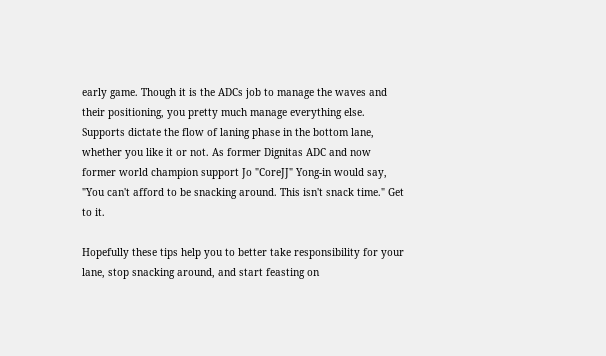early game. Though it is the ADCs job to manage the waves and their positioning, you pretty much manage everything else. Supports dictate the flow of laning phase in the bottom lane, whether you like it or not. As former Dignitas ADC and now former world champion support Jo "CoreJJ" Yong-in would say, "You can't afford to be snacking around. This isn't snack time." Get to it.

Hopefully these tips help you to better take responsibility for your lane, stop snacking around, and start feasting on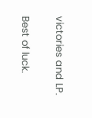victories and LP.

Best of luck.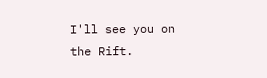I'll see you on the Rift.